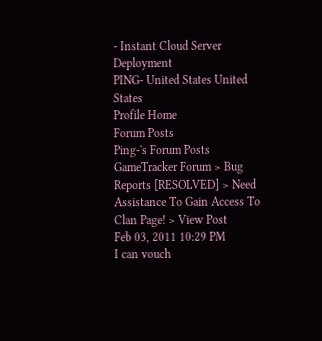- Instant Cloud Server Deployment
PING- United States United States
Profile Home
Forum Posts
Ping-'s Forum Posts
GameTracker Forum > Bug Reports [RESOLVED] > Need Assistance To Gain Access To Clan Page! > View Post
Feb 03, 2011 10:29 PM
I can vouch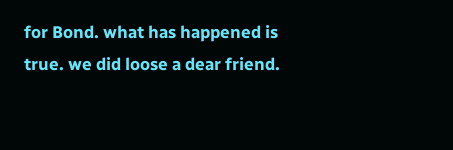for Bond. what has happened is true. we did loose a dear friend.